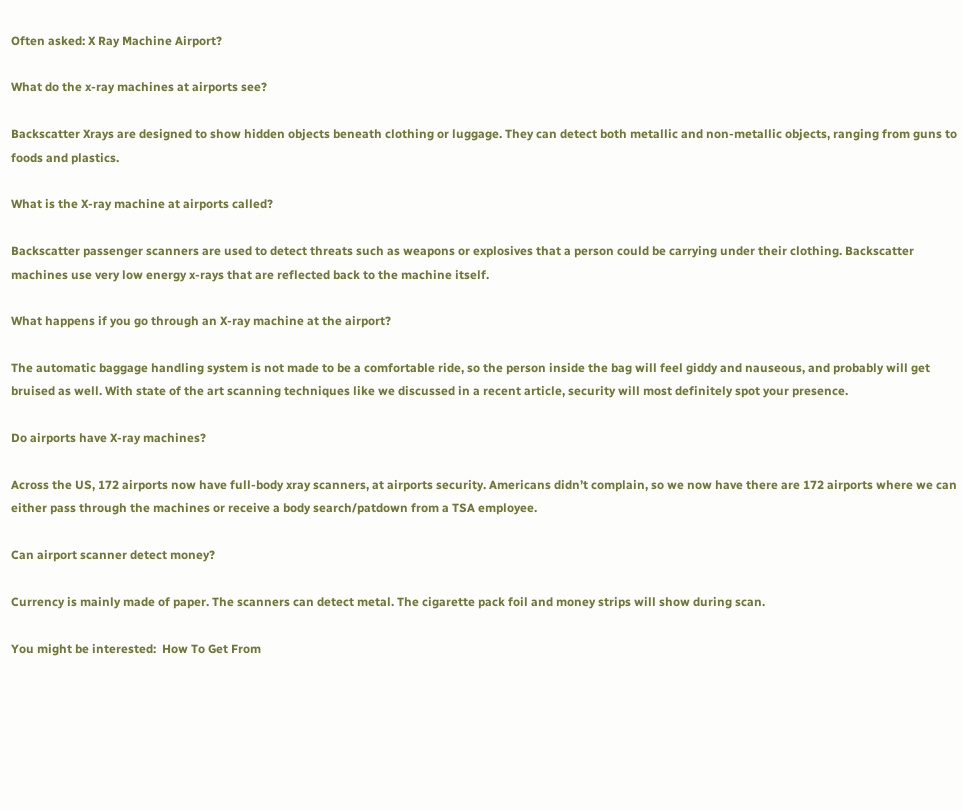Often asked: X Ray Machine Airport?

What do the x-ray machines at airports see?

Backscatter Xrays are designed to show hidden objects beneath clothing or luggage. They can detect both metallic and non-metallic objects, ranging from guns to foods and plastics.

What is the X-ray machine at airports called?

Backscatter passenger scanners are used to detect threats such as weapons or explosives that a person could be carrying under their clothing. Backscatter machines use very low energy x-rays that are reflected back to the machine itself.

What happens if you go through an X-ray machine at the airport?

The automatic baggage handling system is not made to be a comfortable ride, so the person inside the bag will feel giddy and nauseous, and probably will get bruised as well. With state of the art scanning techniques like we discussed in a recent article, security will most definitely spot your presence.

Do airports have X-ray machines?

Across the US, 172 airports now have full-body xray scanners, at airports security. Americans didn’t complain, so we now have there are 172 airports where we can either pass through the machines or receive a body search/patdown from a TSA employee.

Can airport scanner detect money?

Currency is mainly made of paper. The scanners can detect metal. The cigarette pack foil and money strips will show during scan.

You might be interested:  How To Get From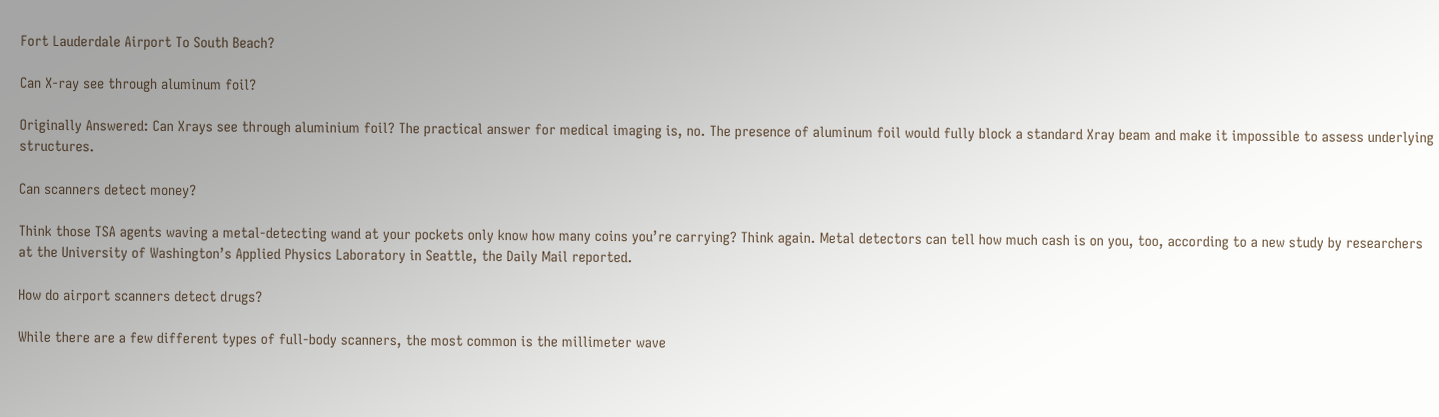Fort Lauderdale Airport To South Beach?

Can X-ray see through aluminum foil?

Originally Answered: Can Xrays see through aluminium foil? The practical answer for medical imaging is, no. The presence of aluminum foil would fully block a standard Xray beam and make it impossible to assess underlying structures.

Can scanners detect money?

Think those TSA agents waving a metal-detecting wand at your pockets only know how many coins you’re carrying? Think again. Metal detectors can tell how much cash is on you, too, according to a new study by researchers at the University of Washington’s Applied Physics Laboratory in Seattle, the Daily Mail reported.

How do airport scanners detect drugs?

While there are a few different types of full-body scanners, the most common is the millimeter wave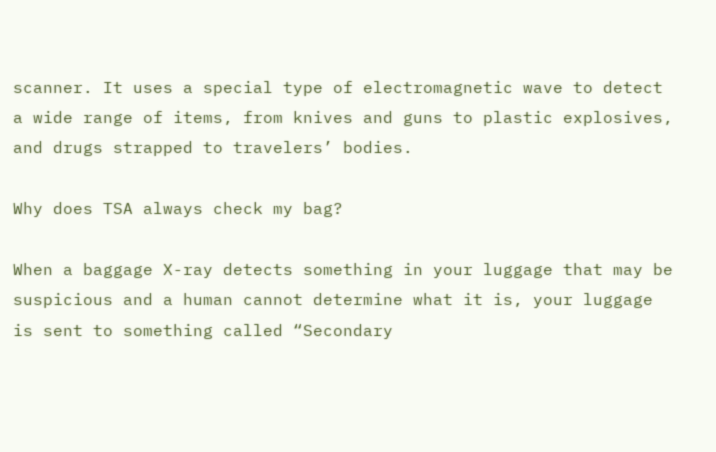scanner. It uses a special type of electromagnetic wave to detect a wide range of items, from knives and guns to plastic explosives, and drugs strapped to travelers’ bodies.

Why does TSA always check my bag?

When a baggage X-ray detects something in your luggage that may be suspicious and a human cannot determine what it is, your luggage is sent to something called “Secondary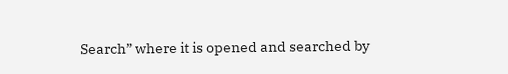Search” where it is opened and searched by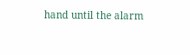hand until the alarm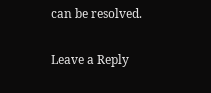can be resolved.

Leave a Reply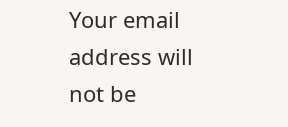Your email address will not be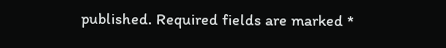published. Required fields are marked *